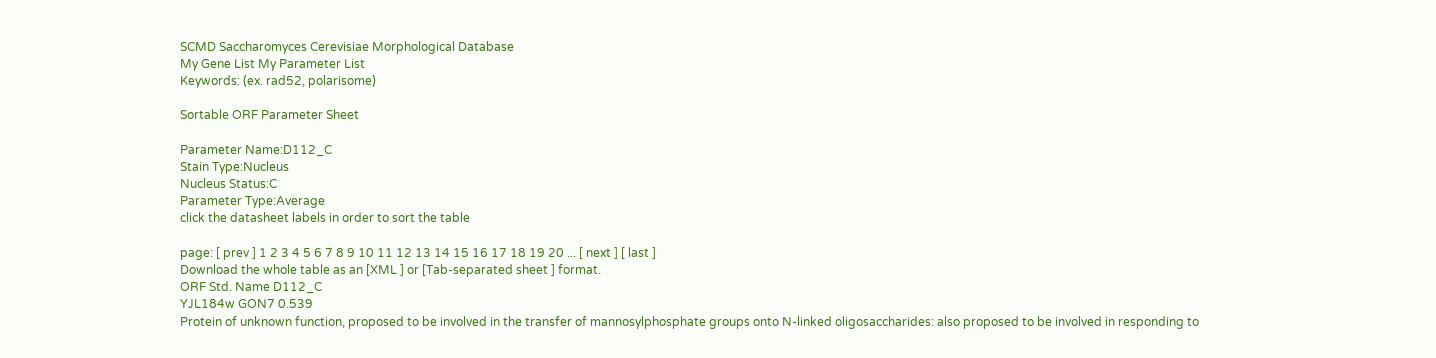SCMD Saccharomyces Cerevisiae Morphological Database
My Gene List My Parameter List
Keywords: (ex. rad52, polarisome)

Sortable ORF Parameter Sheet

Parameter Name:D112_C
Stain Type:Nucleus
Nucleus Status:C
Parameter Type:Average
click the datasheet labels in order to sort the table

page: [ prev ] 1 2 3 4 5 6 7 8 9 10 11 12 13 14 15 16 17 18 19 20 ... [ next ] [ last ]
Download the whole table as an [XML ] or [Tab-separated sheet ] format.
ORF Std. Name D112_C
YJL184w GON7 0.539
Protein of unknown function, proposed to be involved in the transfer of mannosylphosphate groups onto N-linked oligosaccharides: also proposed to be involved in responding to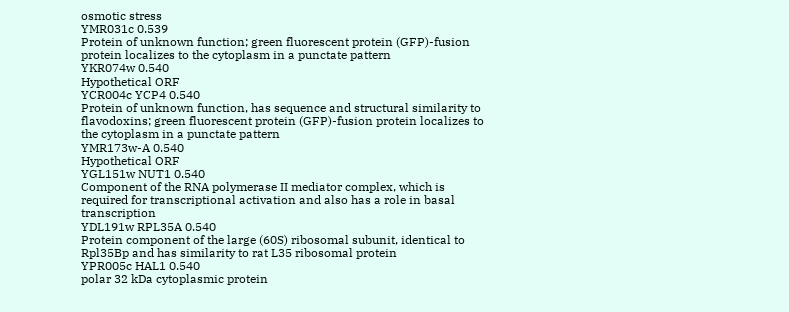osmotic stress
YMR031c 0.539
Protein of unknown function; green fluorescent protein (GFP)-fusion protein localizes to the cytoplasm in a punctate pattern
YKR074w 0.540
Hypothetical ORF
YCR004c YCP4 0.540
Protein of unknown function, has sequence and structural similarity to flavodoxins; green fluorescent protein (GFP)-fusion protein localizes to the cytoplasm in a punctate pattern
YMR173w-A 0.540
Hypothetical ORF
YGL151w NUT1 0.540
Component of the RNA polymerase II mediator complex, which is required for transcriptional activation and also has a role in basal transcription
YDL191w RPL35A 0.540
Protein component of the large (60S) ribosomal subunit, identical to Rpl35Bp and has similarity to rat L35 ribosomal protein
YPR005c HAL1 0.540
polar 32 kDa cytoplasmic protein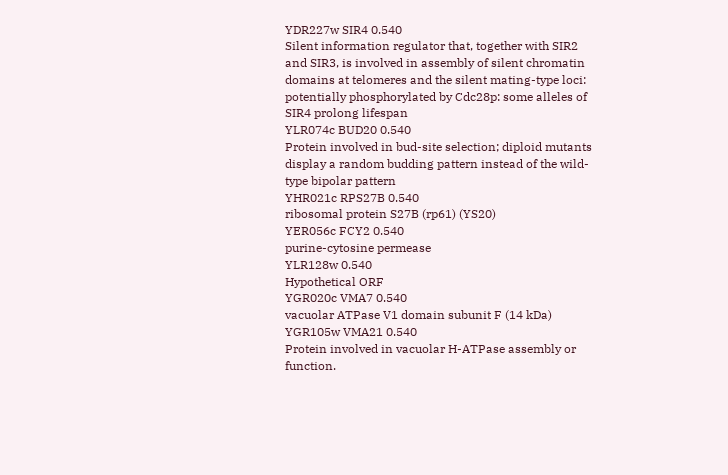YDR227w SIR4 0.540
Silent information regulator that, together with SIR2 and SIR3, is involved in assembly of silent chromatin domains at telomeres and the silent mating-type loci: potentially phosphorylated by Cdc28p: some alleles of SIR4 prolong lifespan
YLR074c BUD20 0.540
Protein involved in bud-site selection; diploid mutants display a random budding pattern instead of the wild-type bipolar pattern
YHR021c RPS27B 0.540
ribosomal protein S27B (rp61) (YS20)
YER056c FCY2 0.540
purine-cytosine permease
YLR128w 0.540
Hypothetical ORF
YGR020c VMA7 0.540
vacuolar ATPase V1 domain subunit F (14 kDa)
YGR105w VMA21 0.540
Protein involved in vacuolar H-ATPase assembly or function.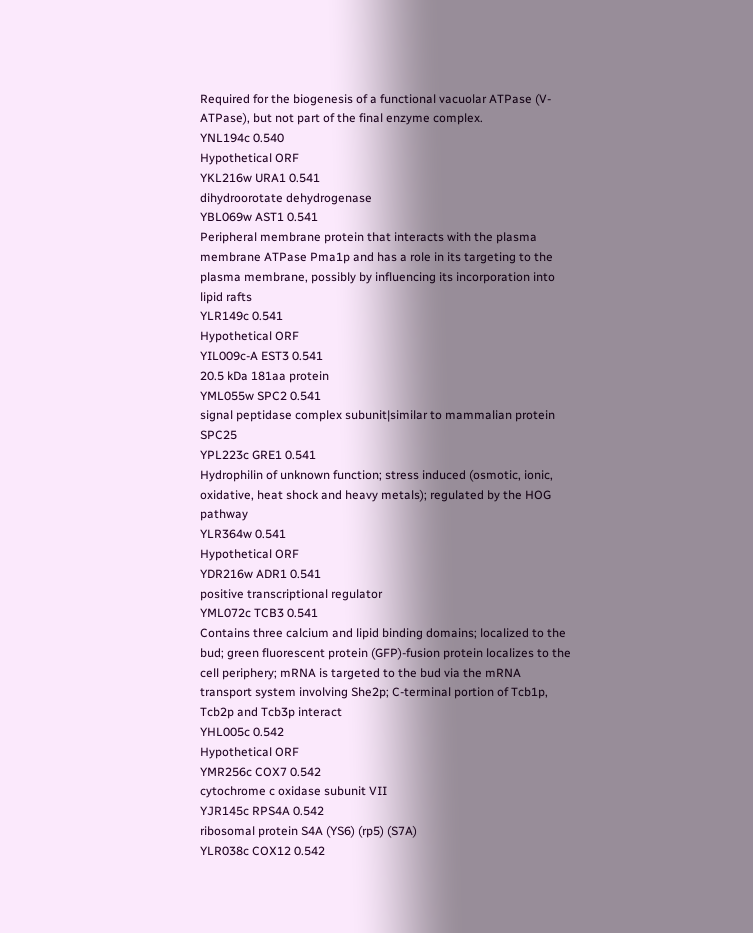Required for the biogenesis of a functional vacuolar ATPase (V-ATPase), but not part of the final enzyme complex.
YNL194c 0.540
Hypothetical ORF
YKL216w URA1 0.541
dihydroorotate dehydrogenase
YBL069w AST1 0.541
Peripheral membrane protein that interacts with the plasma membrane ATPase Pma1p and has a role in its targeting to the plasma membrane, possibly by influencing its incorporation into lipid rafts
YLR149c 0.541
Hypothetical ORF
YIL009c-A EST3 0.541
20.5 kDa 181aa protein
YML055w SPC2 0.541
signal peptidase complex subunit|similar to mammalian protein SPC25
YPL223c GRE1 0.541
Hydrophilin of unknown function; stress induced (osmotic, ionic, oxidative, heat shock and heavy metals); regulated by the HOG pathway
YLR364w 0.541
Hypothetical ORF
YDR216w ADR1 0.541
positive transcriptional regulator
YML072c TCB3 0.541
Contains three calcium and lipid binding domains; localized to the bud; green fluorescent protein (GFP)-fusion protein localizes to the cell periphery; mRNA is targeted to the bud via the mRNA transport system involving She2p; C-terminal portion of Tcb1p, Tcb2p and Tcb3p interact
YHL005c 0.542
Hypothetical ORF
YMR256c COX7 0.542
cytochrome c oxidase subunit VII
YJR145c RPS4A 0.542
ribosomal protein S4A (YS6) (rp5) (S7A)
YLR038c COX12 0.542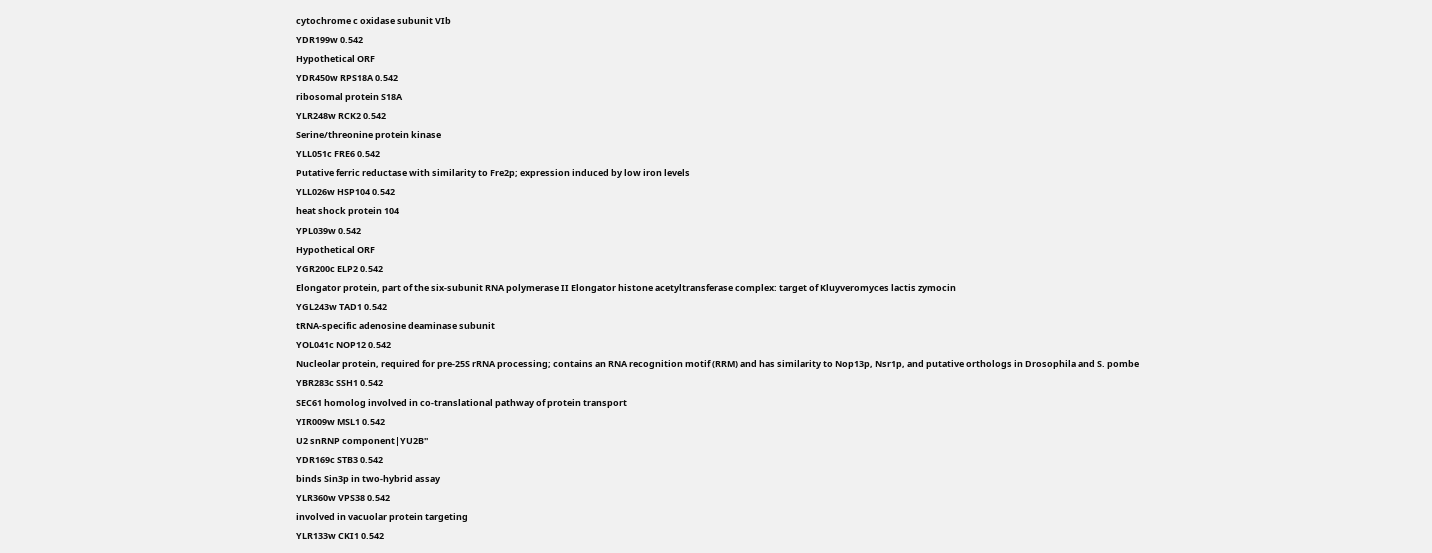cytochrome c oxidase subunit VIb
YDR199w 0.542
Hypothetical ORF
YDR450w RPS18A 0.542
ribosomal protein S18A
YLR248w RCK2 0.542
Serine/threonine protein kinase
YLL051c FRE6 0.542
Putative ferric reductase with similarity to Fre2p; expression induced by low iron levels
YLL026w HSP104 0.542
heat shock protein 104
YPL039w 0.542
Hypothetical ORF
YGR200c ELP2 0.542
Elongator protein, part of the six-subunit RNA polymerase II Elongator histone acetyltransferase complex: target of Kluyveromyces lactis zymocin
YGL243w TAD1 0.542
tRNA-specific adenosine deaminase subunit
YOL041c NOP12 0.542
Nucleolar protein, required for pre-25S rRNA processing; contains an RNA recognition motif (RRM) and has similarity to Nop13p, Nsr1p, and putative orthologs in Drosophila and S. pombe
YBR283c SSH1 0.542
SEC61 homolog involved in co-translational pathway of protein transport
YIR009w MSL1 0.542
U2 snRNP component|YU2B''
YDR169c STB3 0.542
binds Sin3p in two-hybrid assay
YLR360w VPS38 0.542
involved in vacuolar protein targeting
YLR133w CKI1 0.542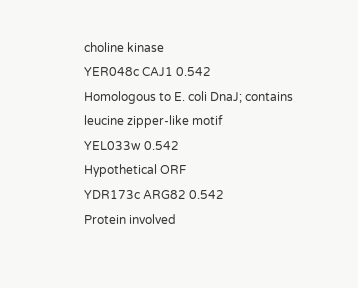choline kinase
YER048c CAJ1 0.542
Homologous to E. coli DnaJ; contains leucine zipper-like motif
YEL033w 0.542
Hypothetical ORF
YDR173c ARG82 0.542
Protein involved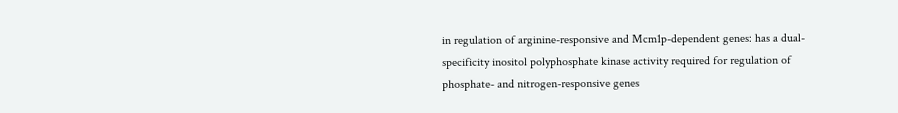in regulation of arginine-responsive and Mcm1p-dependent genes: has a dual-specificity inositol polyphosphate kinase activity required for regulation of phosphate- and nitrogen-responsive genes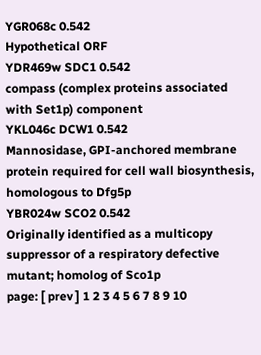YGR068c 0.542
Hypothetical ORF
YDR469w SDC1 0.542
compass (complex proteins associated with Set1p) component
YKL046c DCW1 0.542
Mannosidase, GPI-anchored membrane protein required for cell wall biosynthesis, homologous to Dfg5p
YBR024w SCO2 0.542
Originally identified as a multicopy suppressor of a respiratory defective mutant; homolog of Sco1p
page: [ prev ] 1 2 3 4 5 6 7 8 9 10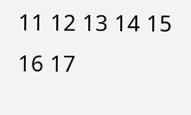11 12 13 14 15 16 17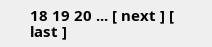18 19 20 ... [ next ] [ last ]